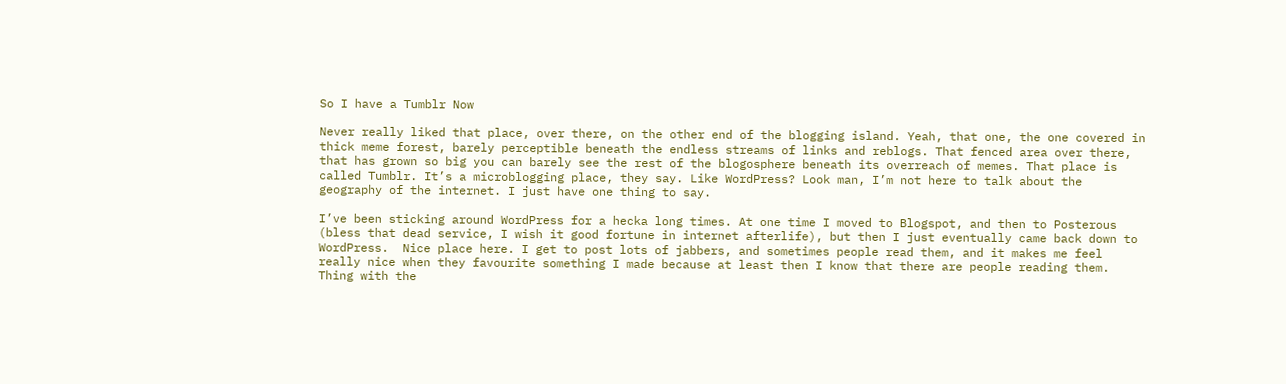So I have a Tumblr Now

Never really liked that place, over there, on the other end of the blogging island. Yeah, that one, the one covered in thick meme forest, barely perceptible beneath the endless streams of links and reblogs. That fenced area over there, that has grown so big you can barely see the rest of the blogosphere beneath its overreach of memes. That place is called Tumblr. It’s a microblogging place, they say. Like WordPress? Look man, I’m not here to talk about the geography of the internet. I just have one thing to say.

I’ve been sticking around WordPress for a hecka long times. At one time I moved to Blogspot, and then to Posterous (bless that dead service, I wish it good fortune in internet afterlife), but then I just eventually came back down to WordPress.  Nice place here. I get to post lots of jabbers, and sometimes people read them, and it makes me feel really nice when they favourite something I made because at least then I know that there are people reading them. Thing with the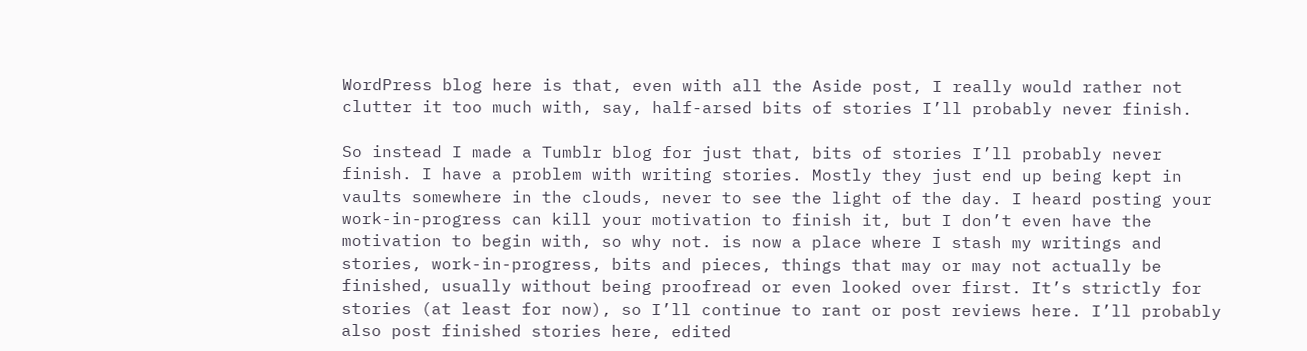WordPress blog here is that, even with all the Aside post, I really would rather not clutter it too much with, say, half-arsed bits of stories I’ll probably never finish.

So instead I made a Tumblr blog for just that, bits of stories I’ll probably never finish. I have a problem with writing stories. Mostly they just end up being kept in vaults somewhere in the clouds, never to see the light of the day. I heard posting your work-in-progress can kill your motivation to finish it, but I don’t even have the motivation to begin with, so why not. is now a place where I stash my writings and stories, work-in-progress, bits and pieces, things that may or may not actually be finished, usually without being proofread or even looked over first. It’s strictly for stories (at least for now), so I’ll continue to rant or post reviews here. I’ll probably also post finished stories here, edited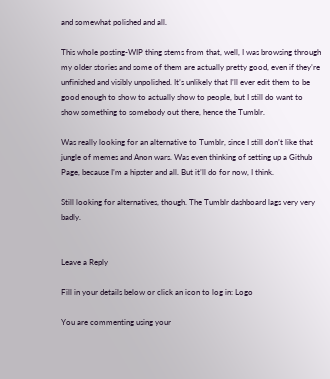and somewhat polished and all.

This whole posting-WIP thing stems from that, well, I was browsing through my older stories and some of them are actually pretty good, even if they’re unfinished and visibly unpolished. It’s unlikely that I’ll ever edit them to be good enough to show to actually show to people, but I still do want to show something to somebody out there, hence the Tumblr.

Was really looking for an alternative to Tumblr, since I still don’t like that jungle of memes and Anon wars. Was even thinking of setting up a Github Page, because I’m a hipster and all. But it’ll do for now, I think.

Still looking for alternatives, though. The Tumblr dashboard lags very very badly.


Leave a Reply

Fill in your details below or click an icon to log in: Logo

You are commenting using your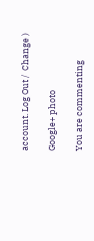account. Log Out /  Change )

Google+ photo

You are commenting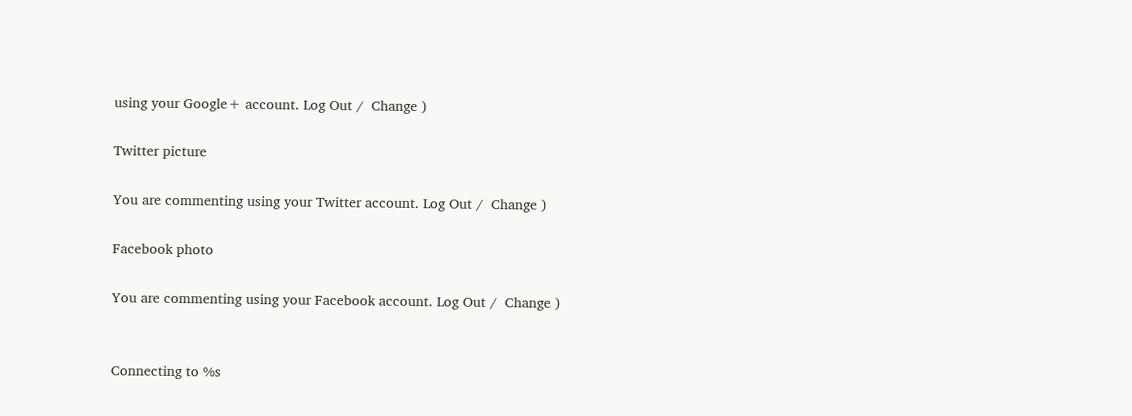using your Google+ account. Log Out /  Change )

Twitter picture

You are commenting using your Twitter account. Log Out /  Change )

Facebook photo

You are commenting using your Facebook account. Log Out /  Change )


Connecting to %s